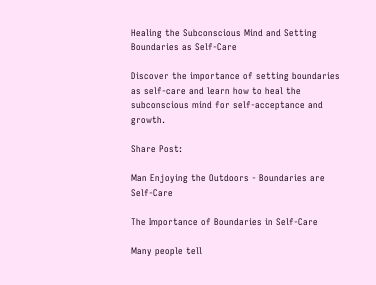Healing the Subconscious Mind and Setting Boundaries as Self-Care

Discover the importance of setting boundaries as self-care and learn how to heal the subconscious mind for self-acceptance and growth.

Share Post:

Man Enjoying the Outdoors - Boundaries are Self-Care

The Importance of Boundaries in Self-Care

Many people tell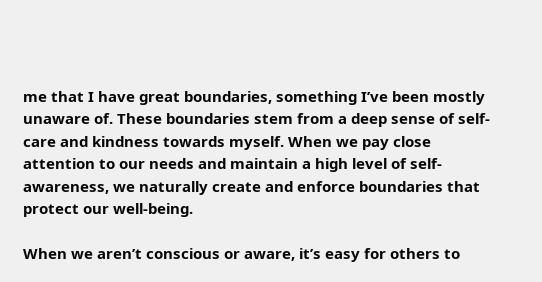me that I have great boundaries, something I’ve been mostly unaware of. These boundaries stem from a deep sense of self-care and kindness towards myself. When we pay close attention to our needs and maintain a high level of self-awareness, we naturally create and enforce boundaries that protect our well-being.

When we aren’t conscious or aware, it’s easy for others to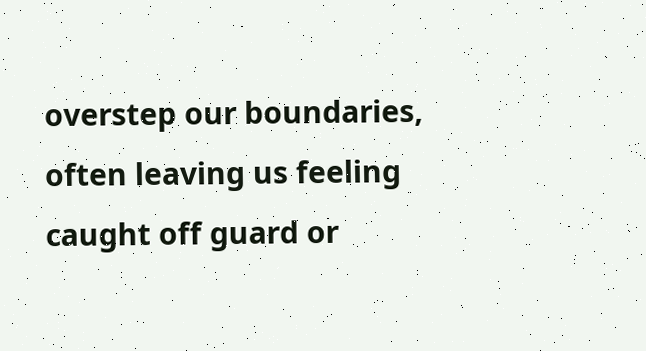overstep our boundaries, often leaving us feeling caught off guard or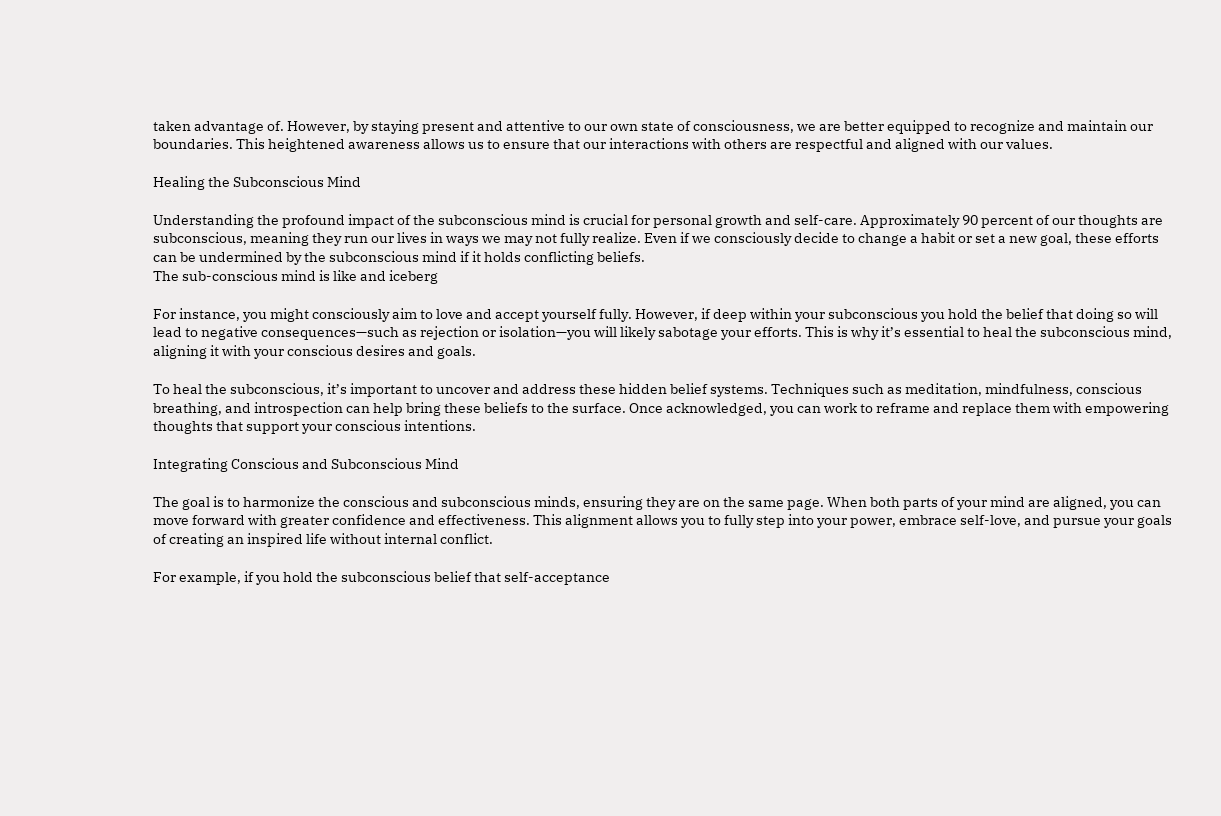taken advantage of. However, by staying present and attentive to our own state of consciousness, we are better equipped to recognize and maintain our boundaries. This heightened awareness allows us to ensure that our interactions with others are respectful and aligned with our values.

Healing the Subconscious Mind

Understanding the profound impact of the subconscious mind is crucial for personal growth and self-care. Approximately 90 percent of our thoughts are subconscious, meaning they run our lives in ways we may not fully realize. Even if we consciously decide to change a habit or set a new goal, these efforts can be undermined by the subconscious mind if it holds conflicting beliefs.
The sub-conscious mind is like and iceberg

For instance, you might consciously aim to love and accept yourself fully. However, if deep within your subconscious you hold the belief that doing so will lead to negative consequences—such as rejection or isolation—you will likely sabotage your efforts. This is why it’s essential to heal the subconscious mind, aligning it with your conscious desires and goals.

To heal the subconscious, it’s important to uncover and address these hidden belief systems. Techniques such as meditation, mindfulness, conscious breathing, and introspection can help bring these beliefs to the surface. Once acknowledged, you can work to reframe and replace them with empowering thoughts that support your conscious intentions.

Integrating Conscious and Subconscious Mind

The goal is to harmonize the conscious and subconscious minds, ensuring they are on the same page. When both parts of your mind are aligned, you can move forward with greater confidence and effectiveness. This alignment allows you to fully step into your power, embrace self-love, and pursue your goals of creating an inspired life without internal conflict.

For example, if you hold the subconscious belief that self-acceptance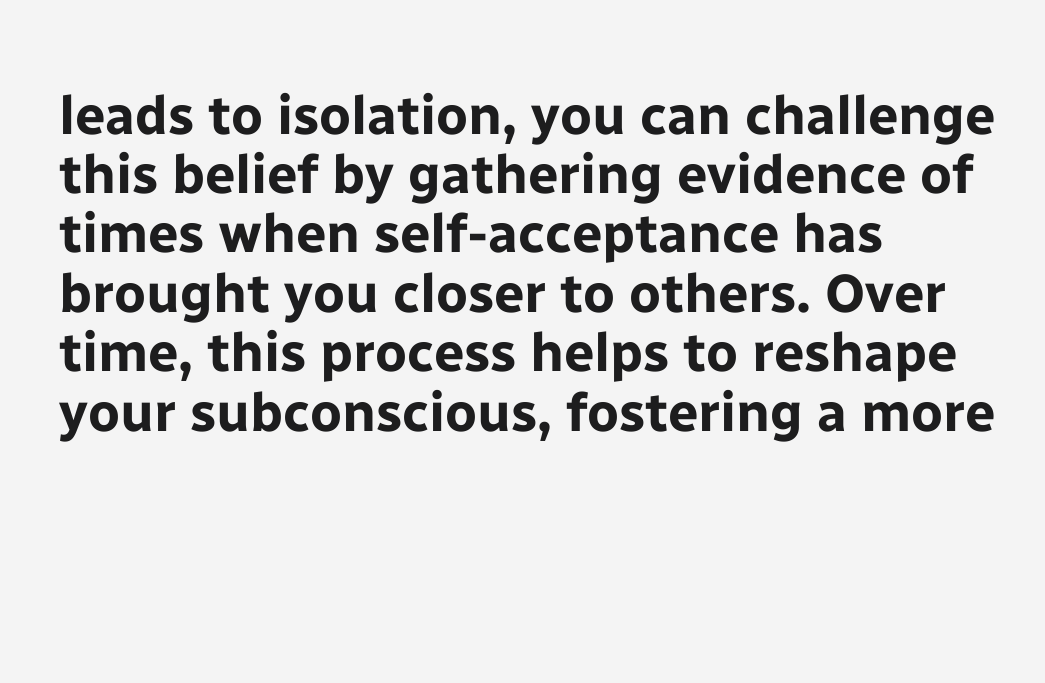leads to isolation, you can challenge this belief by gathering evidence of times when self-acceptance has brought you closer to others. Over time, this process helps to reshape your subconscious, fostering a more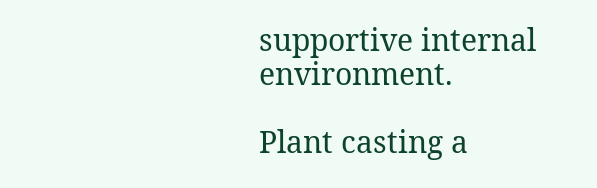supportive internal environment.

Plant casting a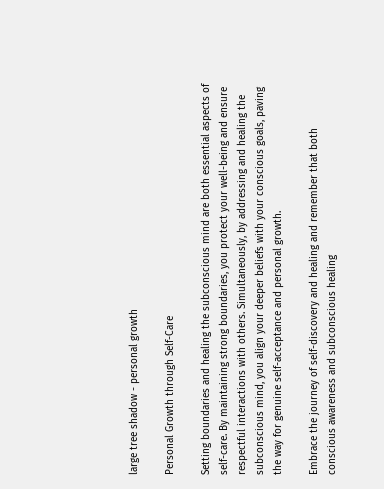large tree shadow - personal growth

Personal Growth through Self-Care

Setting boundaries and healing the subconscious mind are both essential aspects of self-care. By maintaining strong boundaries, you protect your well-being and ensure respectful interactions with others. Simultaneously, by addressing and healing the subconscious mind, you align your deeper beliefs with your conscious goals, paving the way for genuine self-acceptance and personal growth.

Embrace the journey of self-discovery and healing and remember that both conscious awareness and subconscious healing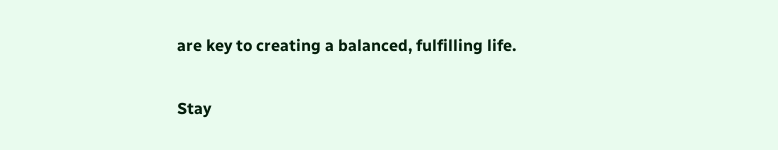are key to creating a balanced, fulfilling life.

Stay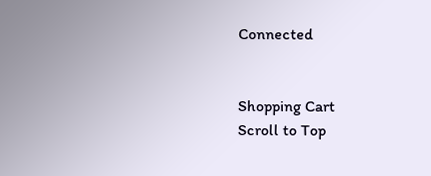Connected


Shopping Cart
Scroll to Top